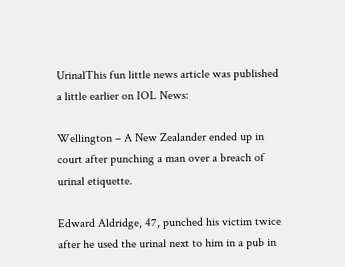UrinalThis fun little news article was published a little earlier on IOL News:

Wellington – A New Zealander ended up in court after punching a man over a breach of urinal etiquette.

Edward Aldridge, 47, punched his victim twice after he used the urinal next to him in a pub in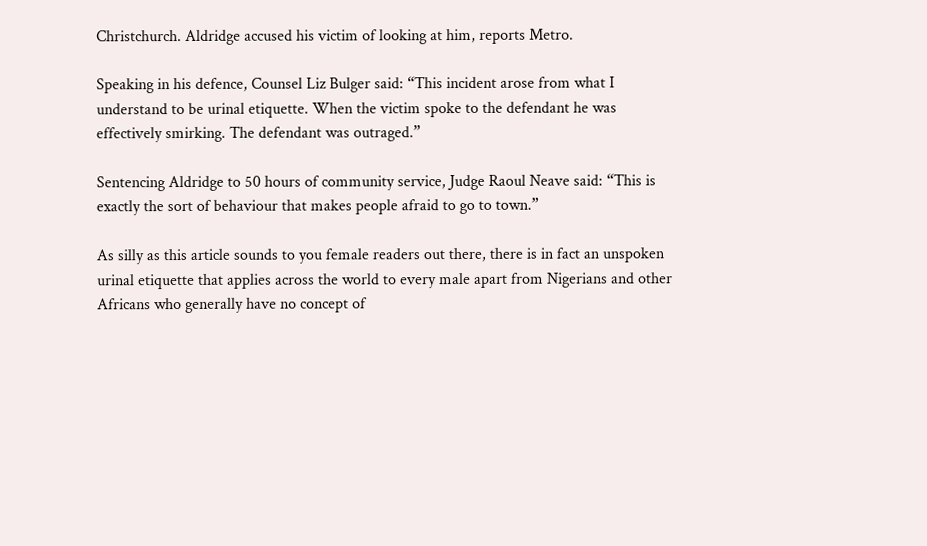Christchurch. Aldridge accused his victim of looking at him, reports Metro.

Speaking in his defence, Counsel Liz Bulger said: “This incident arose from what I understand to be urinal etiquette. When the victim spoke to the defendant he was effectively smirking. The defendant was outraged.”

Sentencing Aldridge to 50 hours of community service, Judge Raoul Neave said: “This is exactly the sort of behaviour that makes people afraid to go to town.”

As silly as this article sounds to you female readers out there, there is in fact an unspoken urinal etiquette that applies across the world to every male apart from Nigerians and other Africans who generally have no concept of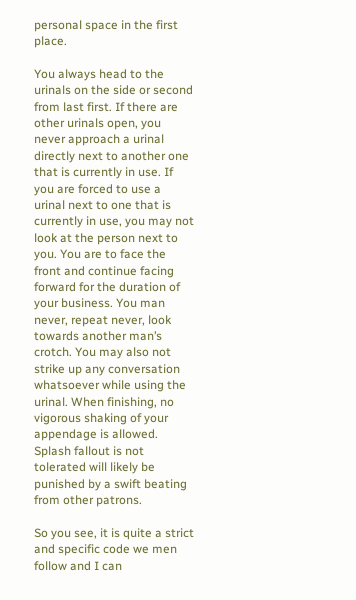personal space in the first place.

You always head to the urinals on the side or second from last first. If there are other urinals open, you never approach a urinal directly next to another one that is currently in use. If you are forced to use a urinal next to one that is currently in use, you may not look at the person next to you. You are to face the front and continue facing forward for the duration of your business. You man never, repeat never, look towards another man’s crotch. You may also not strike up any conversation whatsoever while using the urinal. When finishing, no vigorous shaking of your appendage is allowed. Splash fallout is not tolerated will likely be punished by a swift beating from other patrons.

So you see, it is quite a strict and specific code we men follow and I can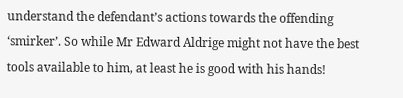understand the defendant’s actions towards the offending ‘smirker’. So while Mr Edward Aldrige might not have the best tools available to him, at least he is good with his hands!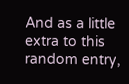And as a little extra to this random entry,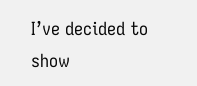I’ve decided to show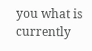you what is currently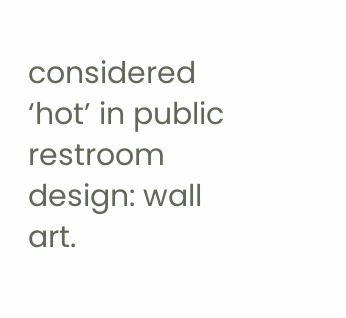considered ‘hot’ in public restroom design: wall art.